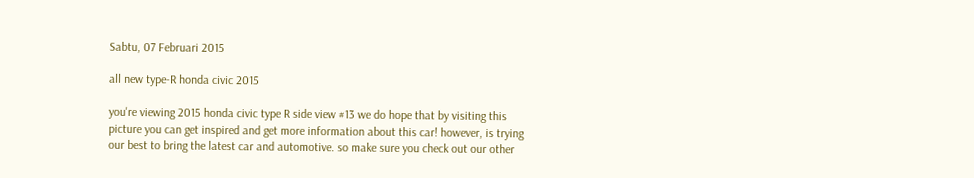Sabtu, 07 Februari 2015

all new type-R honda civic 2015

you're viewing 2015 honda civic type R side view #13 we do hope that by visiting this picture you can get inspired and get more information about this car! however, is trying our best to bring the latest car and automotive. so make sure you check out our other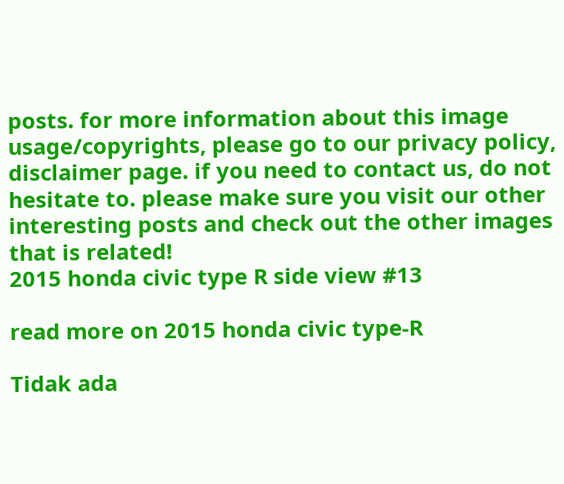posts. for more information about this image usage/copyrights, please go to our privacy policy, disclaimer page. if you need to contact us, do not hesitate to. please make sure you visit our other interesting posts and check out the other images that is related!
2015 honda civic type R side view #13

read more on 2015 honda civic type-R

Tidak ada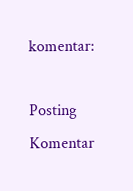komentar:

Posting Komentar